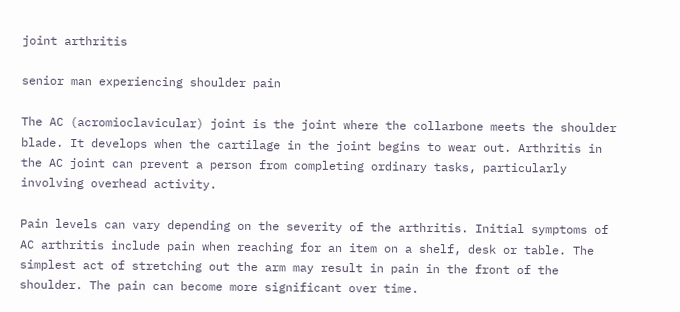joint arthritis

senior man experiencing shoulder pain

The AC (acromioclavicular) joint is the joint where the collarbone meets the shoulder blade. It develops when the cartilage in the joint begins to wear out. Arthritis in the AC joint can prevent a person from completing ordinary tasks, particularly involving overhead activity.

Pain levels can vary depending on the severity of the arthritis. Initial symptoms of AC arthritis include pain when reaching for an item on a shelf, desk or table. The simplest act of stretching out the arm may result in pain in the front of the shoulder. The pain can become more significant over time.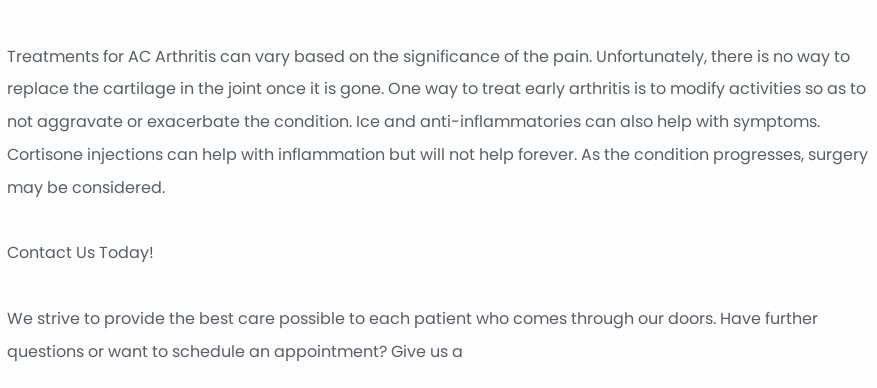Treatments for AC Arthritis can vary based on the significance of the pain. Unfortunately, there is no way to replace the cartilage in the joint once it is gone. One way to treat early arthritis is to modify activities so as to not aggravate or exacerbate the condition. Ice and anti-inflammatories can also help with symptoms. Cortisone injections can help with inflammation but will not help forever. As the condition progresses, surgery may be considered.

Contact Us Today!

We strive to provide the best care possible to each patient who comes through our doors. Have further questions or want to schedule an appointment? Give us a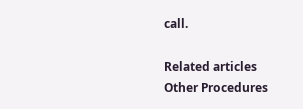call.

Related articles
Other Procedures